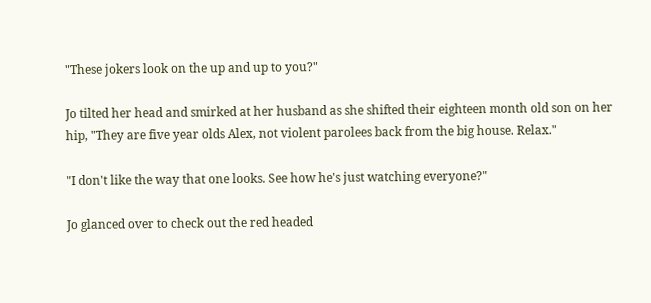"These jokers look on the up and up to you?"

Jo tilted her head and smirked at her husband as she shifted their eighteen month old son on her hip, "They are five year olds Alex, not violent parolees back from the big house. Relax."

"I don't like the way that one looks. See how he's just watching everyone?"

Jo glanced over to check out the red headed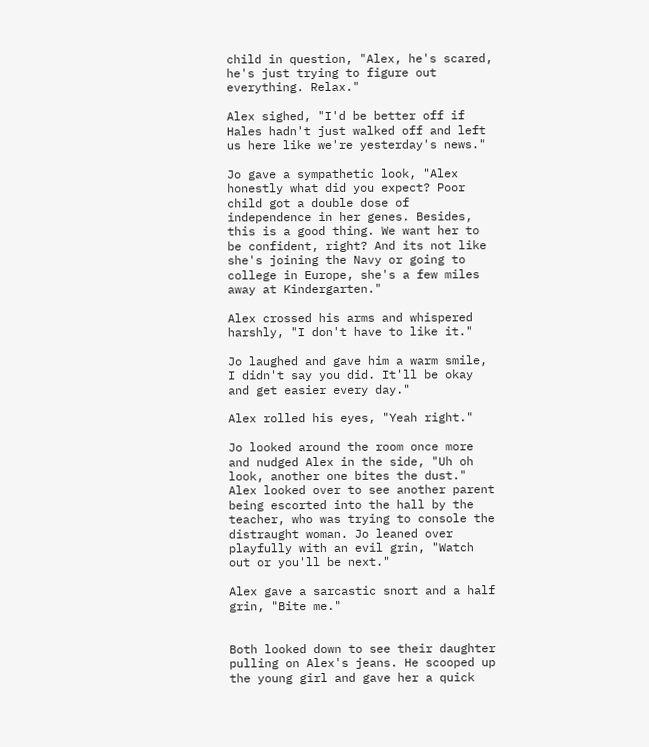child in question, "Alex, he's scared, he's just trying to figure out everything. Relax."

Alex sighed, "I'd be better off if Hales hadn't just walked off and left us here like we're yesterday's news."

Jo gave a sympathetic look, "Alex honestly what did you expect? Poor child got a double dose of independence in her genes. Besides, this is a good thing. We want her to be confident, right? And its not like she's joining the Navy or going to college in Europe, she's a few miles away at Kindergarten."

Alex crossed his arms and whispered harshly, "I don't have to like it."

Jo laughed and gave him a warm smile, I didn't say you did. It'll be okay and get easier every day."

Alex rolled his eyes, "Yeah right."

Jo looked around the room once more and nudged Alex in the side, "Uh oh look, another one bites the dust." Alex looked over to see another parent being escorted into the hall by the teacher, who was trying to console the distraught woman. Jo leaned over playfully with an evil grin, "Watch out or you'll be next."

Alex gave a sarcastic snort and a half grin, "Bite me."


Both looked down to see their daughter pulling on Alex's jeans. He scooped up the young girl and gave her a quick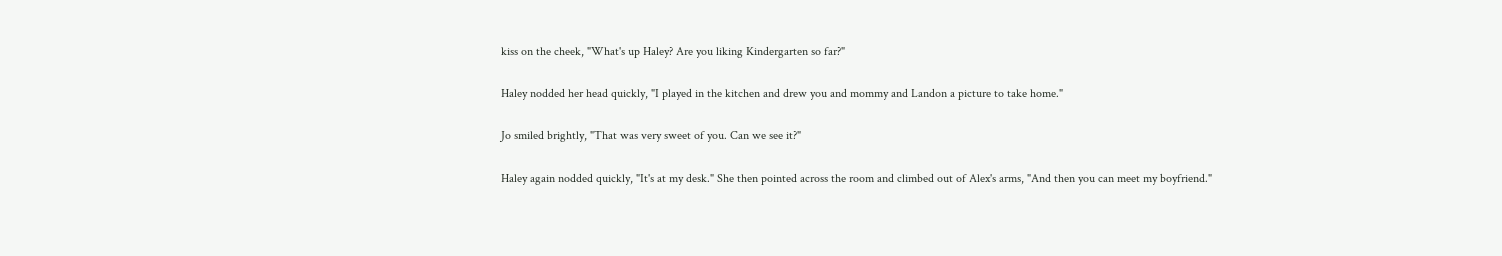kiss on the cheek, "What's up Haley? Are you liking Kindergarten so far?"

Haley nodded her head quickly, "I played in the kitchen and drew you and mommy and Landon a picture to take home."

Jo smiled brightly, "That was very sweet of you. Can we see it?"

Haley again nodded quickly, "It's at my desk." She then pointed across the room and climbed out of Alex's arms, "And then you can meet my boyfriend."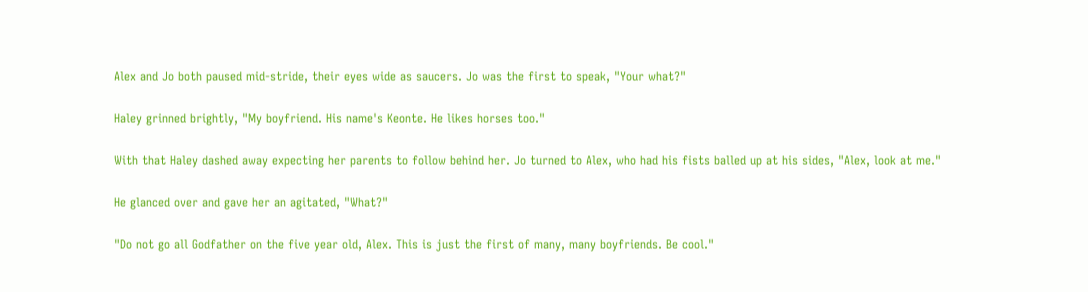Alex and Jo both paused mid-stride, their eyes wide as saucers. Jo was the first to speak, "Your what?"

Haley grinned brightly, "My boyfriend. His name's Keonte. He likes horses too."

With that Haley dashed away expecting her parents to follow behind her. Jo turned to Alex, who had his fists balled up at his sides, "Alex, look at me."

He glanced over and gave her an agitated, "What?"

"Do not go all Godfather on the five year old, Alex. This is just the first of many, many boyfriends. Be cool."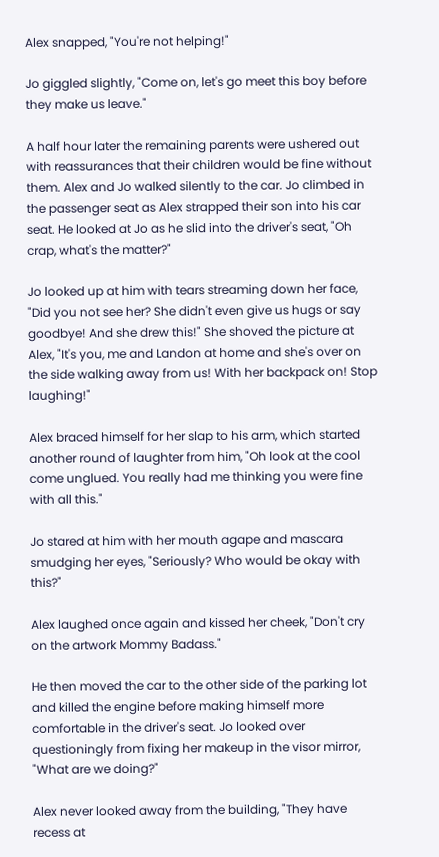Alex snapped, "You're not helping!"

Jo giggled slightly, "Come on, let's go meet this boy before they make us leave."

A half hour later the remaining parents were ushered out with reassurances that their children would be fine without them. Alex and Jo walked silently to the car. Jo climbed in the passenger seat as Alex strapped their son into his car seat. He looked at Jo as he slid into the driver's seat, "Oh crap, what's the matter?"

Jo looked up at him with tears streaming down her face, "Did you not see her? She didn't even give us hugs or say goodbye! And she drew this!" She shoved the picture at Alex, "It's you, me and Landon at home and she's over on the side walking away from us! With her backpack on! Stop laughing!"

Alex braced himself for her slap to his arm, which started another round of laughter from him, "Oh look at the cool come unglued. You really had me thinking you were fine with all this."

Jo stared at him with her mouth agape and mascara smudging her eyes, "Seriously? Who would be okay with this?"

Alex laughed once again and kissed her cheek, "Don't cry on the artwork Mommy Badass."

He then moved the car to the other side of the parking lot and killed the engine before making himself more comfortable in the driver's seat. Jo looked over questioningly from fixing her makeup in the visor mirror, "What are we doing?"

Alex never looked away from the building, "They have recess at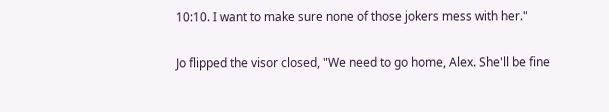10:10. I want to make sure none of those jokers mess with her."

Jo flipped the visor closed, "We need to go home, Alex. She'll be fine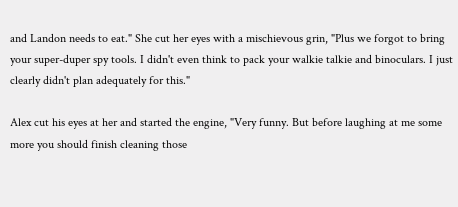and Landon needs to eat." She cut her eyes with a mischievous grin, "Plus we forgot to bring your super-duper spy tools. I didn't even think to pack your walkie talkie and binoculars. I just clearly didn't plan adequately for this."

Alex cut his eyes at her and started the engine, "Very funny. But before laughing at me some more you should finish cleaning those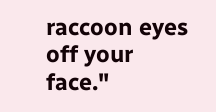raccoon eyes off your face."